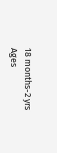18 months-2 yrs
Ages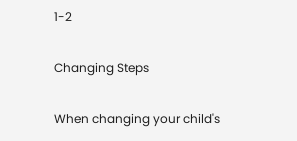1-2

Changing Steps

When changing your child's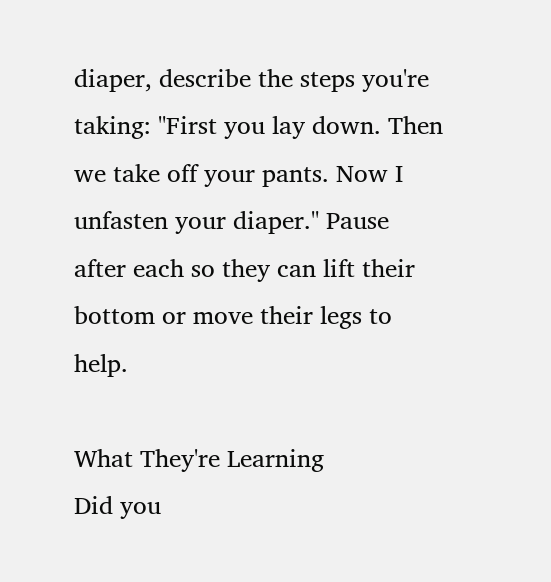diaper, describe the steps you're taking: "First you lay down. Then we take off your pants. Now I unfasten your diaper." Pause after each so they can lift their bottom or move their legs to help.

What They're Learning
Did you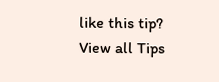like this tip?
View all Tips